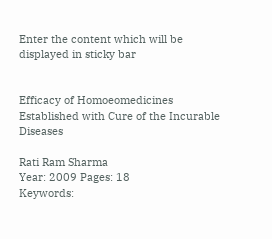Enter the content which will be displayed in sticky bar


Efficacy of Homoeomedicines Established with Cure of the Incurable Diseases

Rati Ram Sharma
Year: 2009 Pages: 18
Keywords: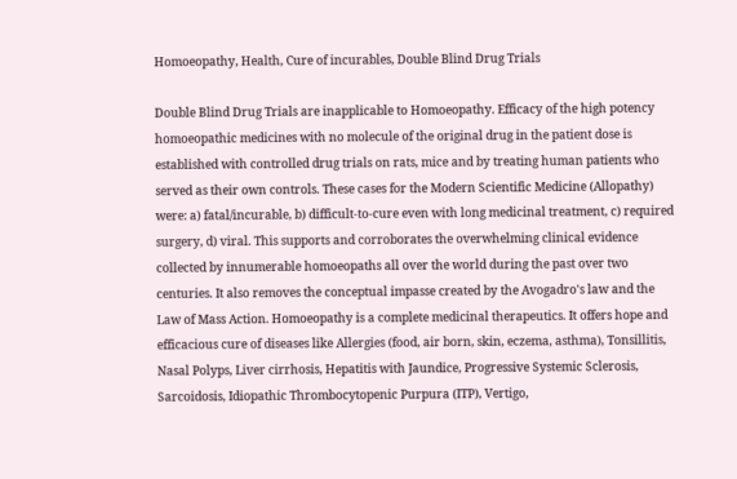Homoeopathy, Health, Cure of incurables, Double Blind Drug Trials

Double Blind Drug Trials are inapplicable to Homoeopathy. Efficacy of the high potency homoeopathic medicines with no molecule of the original drug in the patient dose is established with controlled drug trials on rats, mice and by treating human patients who served as their own controls. These cases for the Modern Scientific Medicine (Allopathy) were: a) fatal/incurable, b) difficult-to-cure even with long medicinal treatment, c) required surgery, d) viral. This supports and corroborates the overwhelming clinical evidence collected by innumerable homoeopaths all over the world during the past over two centuries. It also removes the conceptual impasse created by the Avogadro's law and the Law of Mass Action. Homoeopathy is a complete medicinal therapeutics. It offers hope and efficacious cure of diseases like Allergies (food, air born, skin, eczema, asthma), Tonsillitis, Nasal Polyps, Liver cirrhosis, Hepatitis with Jaundice, Progressive Systemic Sclerosis, Sarcoidosis, Idiopathic Thrombocytopenic Purpura (ITP), Vertigo,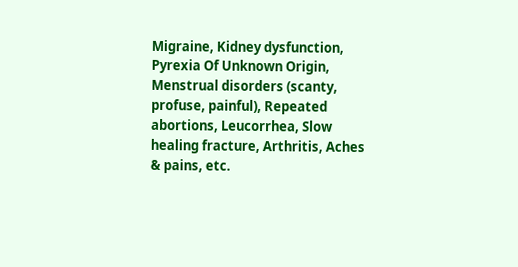Migraine, Kidney dysfunction, Pyrexia Of Unknown Origin, Menstrual disorders (scanty, profuse, painful), Repeated abortions, Leucorrhea, Slow healing fracture, Arthritis, Aches & pains, etc.